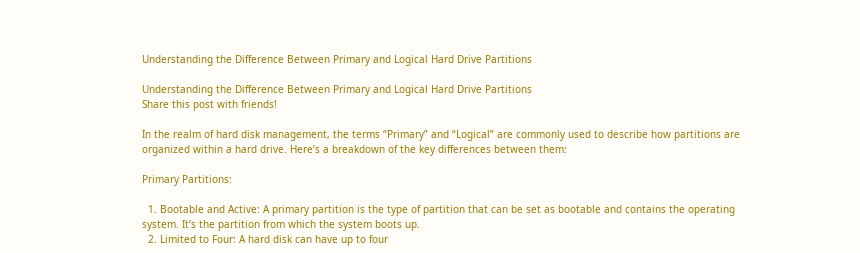Understanding the Difference Between Primary and Logical Hard Drive Partitions

Understanding the Difference Between Primary and Logical Hard Drive Partitions
Share this post with friends!

In the realm of hard disk management, the terms “Primary” and “Logical” are commonly used to describe how partitions are organized within a hard drive. Here’s a breakdown of the key differences between them:

Primary Partitions:

  1. Bootable and Active: A primary partition is the type of partition that can be set as bootable and contains the operating system. It’s the partition from which the system boots up.
  2. Limited to Four: A hard disk can have up to four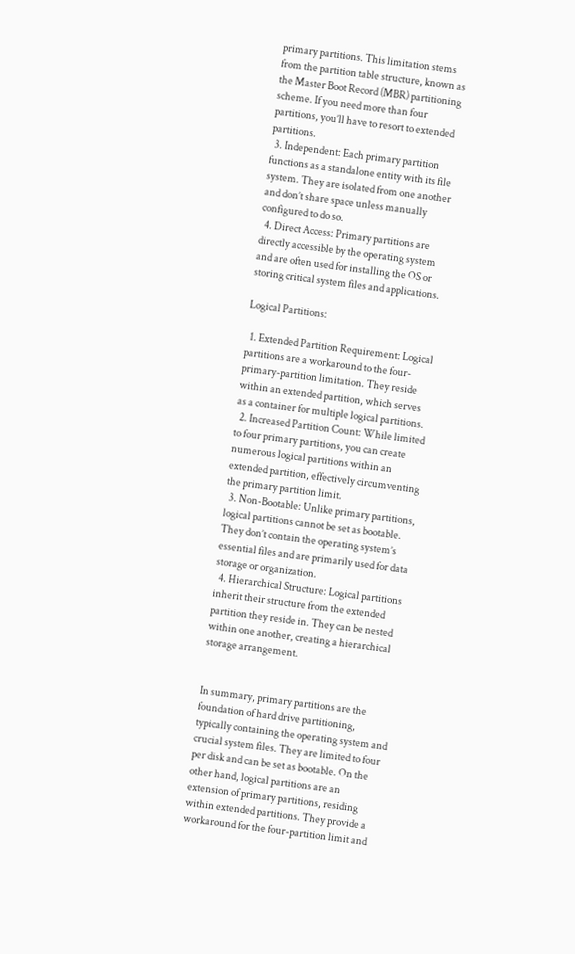primary partitions. This limitation stems from the partition table structure, known as the Master Boot Record (MBR) partitioning scheme. If you need more than four partitions, you’ll have to resort to extended partitions.
  3. Independent: Each primary partition functions as a standalone entity with its file system. They are isolated from one another and don’t share space unless manually configured to do so.
  4. Direct Access: Primary partitions are directly accessible by the operating system and are often used for installing the OS or storing critical system files and applications.

Logical Partitions:

  1. Extended Partition Requirement: Logical partitions are a workaround to the four-primary-partition limitation. They reside within an extended partition, which serves as a container for multiple logical partitions.
  2. Increased Partition Count: While limited to four primary partitions, you can create numerous logical partitions within an extended partition, effectively circumventing the primary partition limit.
  3. Non-Bootable: Unlike primary partitions, logical partitions cannot be set as bootable. They don’t contain the operating system’s essential files and are primarily used for data storage or organization.
  4. Hierarchical Structure: Logical partitions inherit their structure from the extended partition they reside in. They can be nested within one another, creating a hierarchical storage arrangement.


In summary, primary partitions are the foundation of hard drive partitioning, typically containing the operating system and crucial system files. They are limited to four per disk and can be set as bootable. On the other hand, logical partitions are an extension of primary partitions, residing within extended partitions. They provide a workaround for the four-partition limit and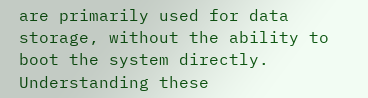are primarily used for data storage, without the ability to boot the system directly. Understanding these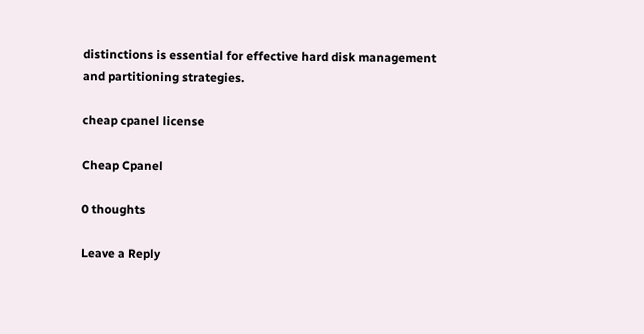distinctions is essential for effective hard disk management and partitioning strategies.

cheap cpanel license

Cheap Cpanel

0 thoughts

Leave a Reply